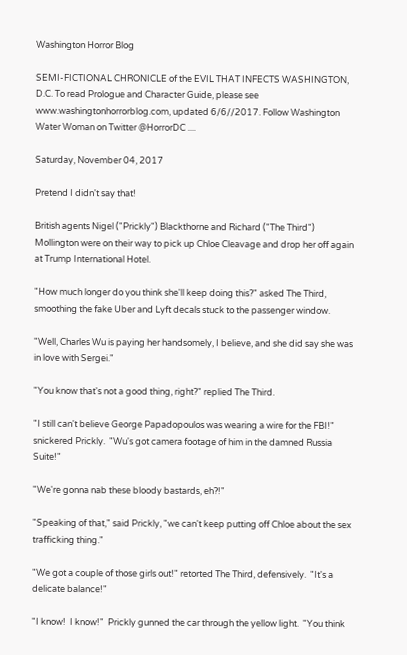Washington Horror Blog

SEMI-FICTIONAL CHRONICLE of the EVIL THAT INFECTS WASHINGTON, D.C. To read Prologue and Character Guide, please see www.washingtonhorrorblog.com, updated 6/6//2017. Follow Washington Water Woman on Twitter @HorrorDC ....

Saturday, November 04, 2017

Pretend I didn't say that!

British agents Nigel ("Prickly") Blackthorne and Richard ("The Third") Mollington were on their way to pick up Chloe Cleavage and drop her off again at Trump International Hotel.

"How much longer do you think she'll keep doing this?" asked The Third, smoothing the fake Uber and Lyft decals stuck to the passenger window.

"Well, Charles Wu is paying her handsomely, I believe, and she did say she was in love with Sergei."

"You know that's not a good thing, right?" replied The Third.

"I still can't believe George Papadopoulos was wearing a wire for the FBI!" snickered Prickly.  "Wu's got camera footage of him in the damned Russia Suite!"

"We're gonna nab these bloody bastards, eh?!"

"Speaking of that," said Prickly, "we can't keep putting off Chloe about the sex trafficking thing."

"We got a couple of those girls out!" retorted The Third, defensively.  "It's a delicate balance!"

"I know!  I know!"  Prickly gunned the car through the yellow light.  "You think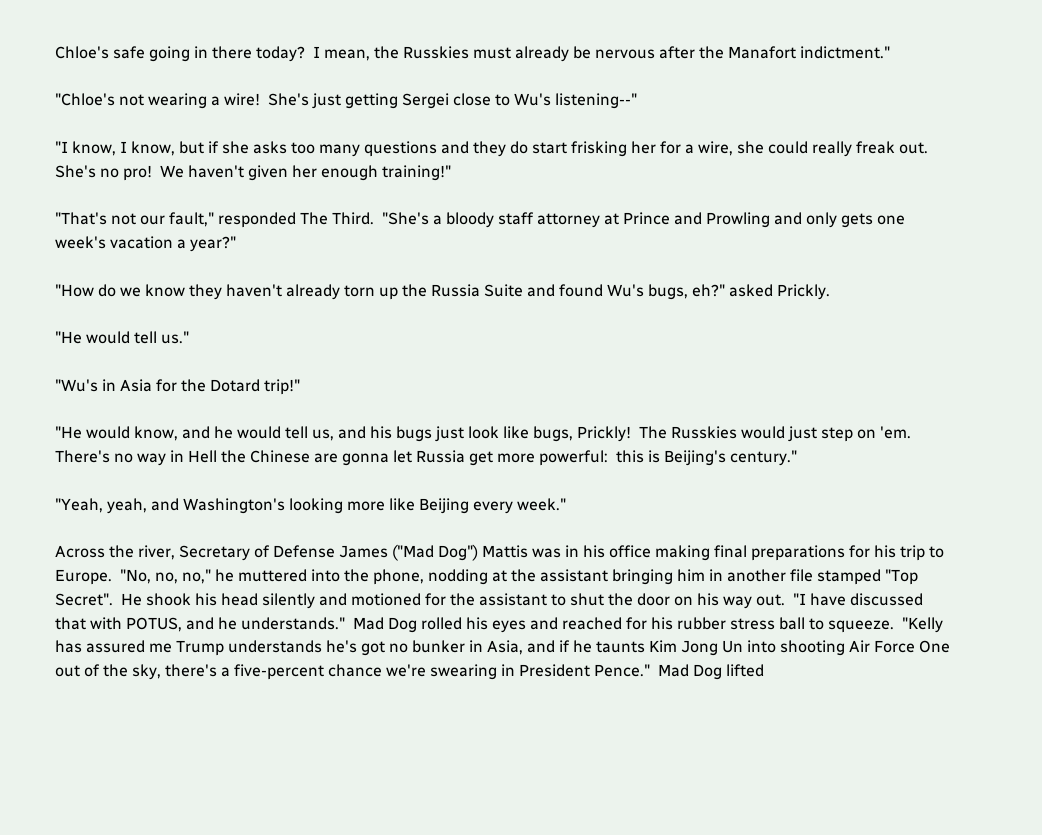Chloe's safe going in there today?  I mean, the Russkies must already be nervous after the Manafort indictment."

"Chloe's not wearing a wire!  She's just getting Sergei close to Wu's listening--"

"I know, I know, but if she asks too many questions and they do start frisking her for a wire, she could really freak out.  She's no pro!  We haven't given her enough training!"

"That's not our fault," responded The Third.  "She's a bloody staff attorney at Prince and Prowling and only gets one week's vacation a year?"

"How do we know they haven't already torn up the Russia Suite and found Wu's bugs, eh?" asked Prickly.

"He would tell us."

"Wu's in Asia for the Dotard trip!"

"He would know, and he would tell us, and his bugs just look like bugs, Prickly!  The Russkies would just step on 'em.  There's no way in Hell the Chinese are gonna let Russia get more powerful:  this is Beijing's century."

"Yeah, yeah, and Washington's looking more like Beijing every week."

Across the river, Secretary of Defense James ("Mad Dog") Mattis was in his office making final preparations for his trip to Europe.  "No, no, no," he muttered into the phone, nodding at the assistant bringing him in another file stamped "Top Secret".  He shook his head silently and motioned for the assistant to shut the door on his way out.  "I have discussed that with POTUS, and he understands."  Mad Dog rolled his eyes and reached for his rubber stress ball to squeeze.  "Kelly has assured me Trump understands he's got no bunker in Asia, and if he taunts Kim Jong Un into shooting Air Force One out of the sky, there's a five-percent chance we're swearing in President Pence."  Mad Dog lifted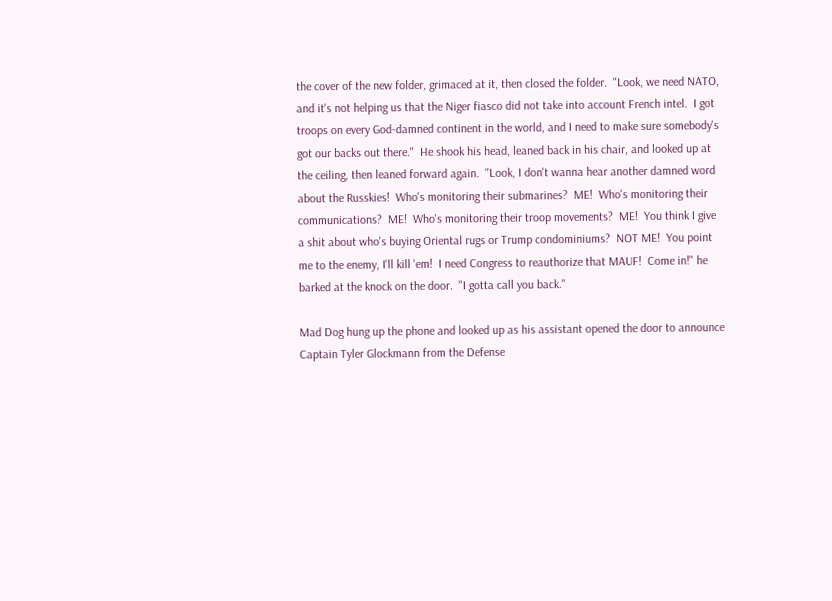the cover of the new folder, grimaced at it, then closed the folder.  "Look, we need NATO, and it's not helping us that the Niger fiasco did not take into account French intel.  I got troops on every God-damned continent in the world, and I need to make sure somebody's got our backs out there."  He shook his head, leaned back in his chair, and looked up at the ceiling, then leaned forward again.  "Look, I don't wanna hear another damned word about the Russkies!  Who's monitoring their submarines?  ME!  Who's monitoring their communications?  ME!  Who's monitoring their troop movements?  ME!  You think I give a shit about who's buying Oriental rugs or Trump condominiums?  NOT ME!  You point me to the enemy, I'll kill 'em!  I need Congress to reauthorize that MAUF!  Come in!" he barked at the knock on the door.  "I gotta call you back."

Mad Dog hung up the phone and looked up as his assistant opened the door to announce Captain Tyler Glockmann from the Defense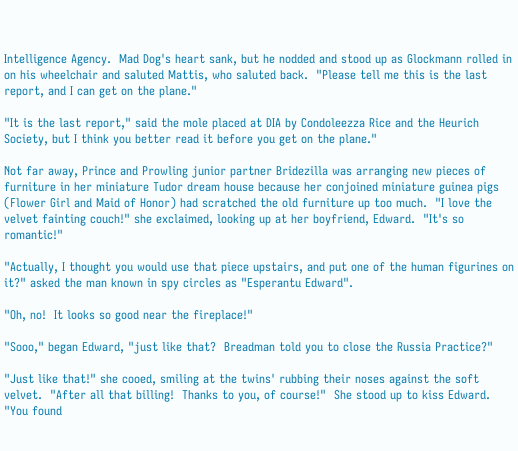Intelligence Agency.  Mad Dog's heart sank, but he nodded and stood up as Glockmann rolled in on his wheelchair and saluted Mattis, who saluted back.  "Please tell me this is the last report, and I can get on the plane."

"It is the last report," said the mole placed at DIA by Condoleezza Rice and the Heurich Society, but I think you better read it before you get on the plane."

Not far away, Prince and Prowling junior partner Bridezilla was arranging new pieces of furniture in her miniature Tudor dream house because her conjoined miniature guinea pigs (Flower Girl and Maid of Honor) had scratched the old furniture up too much.  "I love the velvet fainting couch!" she exclaimed, looking up at her boyfriend, Edward.  "It's so romantic!"

"Actually, I thought you would use that piece upstairs, and put one of the human figurines on it?" asked the man known in spy circles as "Esperantu Edward".

"Oh, no!  It looks so good near the fireplace!"

"Sooo," began Edward, "just like that?  Breadman told you to close the Russia Practice?"

"Just like that!" she cooed, smiling at the twins' rubbing their noses against the soft velvet.  "After all that billing!  Thanks to you, of course!"  She stood up to kiss Edward.  "You found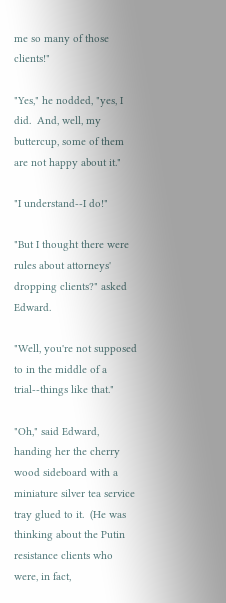me so many of those clients!"

"Yes," he nodded, "yes, I did.  And, well, my buttercup, some of them are not happy about it."

"I understand--I do!"

"But I thought there were rules about attorneys' dropping clients?" asked Edward.

"Well, you're not supposed to in the middle of a trial--things like that."

"Oh," said Edward, handing her the cherry wood sideboard with a miniature silver tea service tray glued to it.  (He was thinking about the Putin resistance clients who were, in fact,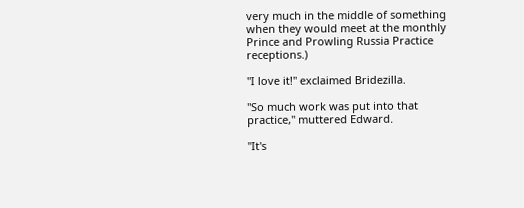very much in the middle of something when they would meet at the monthly Prince and Prowling Russia Practice receptions.)

"I love it!" exclaimed Bridezilla.

"So much work was put into that practice," muttered Edward.

"It's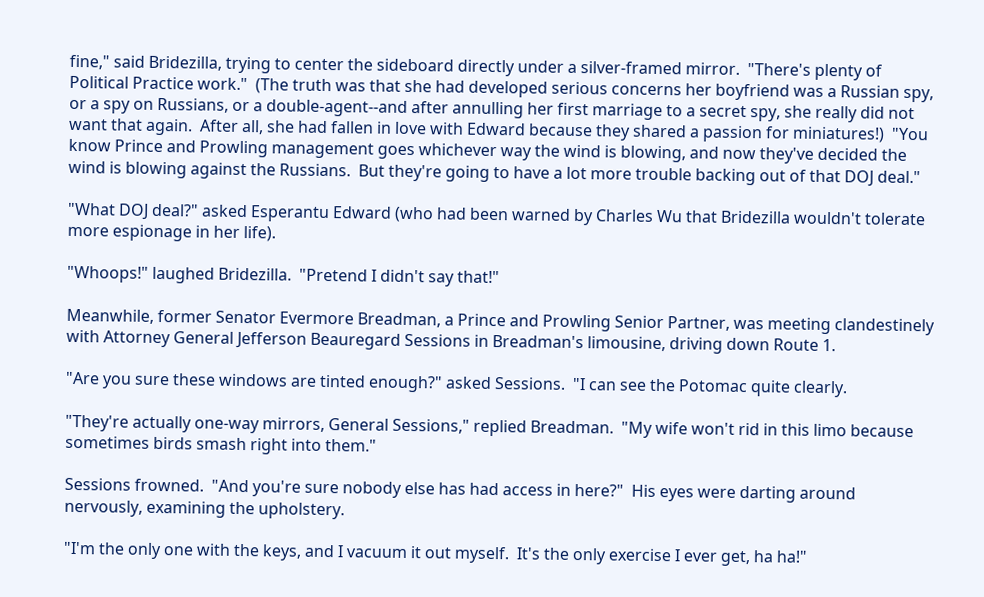fine," said Bridezilla, trying to center the sideboard directly under a silver-framed mirror.  "There's plenty of Political Practice work."  (The truth was that she had developed serious concerns her boyfriend was a Russian spy, or a spy on Russians, or a double-agent--and after annulling her first marriage to a secret spy, she really did not want that again.  After all, she had fallen in love with Edward because they shared a passion for miniatures!)  "You know Prince and Prowling management goes whichever way the wind is blowing, and now they've decided the wind is blowing against the Russians.  But they're going to have a lot more trouble backing out of that DOJ deal."

"What DOJ deal?" asked Esperantu Edward (who had been warned by Charles Wu that Bridezilla wouldn't tolerate more espionage in her life).

"Whoops!" laughed Bridezilla.  "Pretend I didn't say that!"

Meanwhile, former Senator Evermore Breadman, a Prince and Prowling Senior Partner, was meeting clandestinely with Attorney General Jefferson Beauregard Sessions in Breadman's limousine, driving down Route 1.

"Are you sure these windows are tinted enough?" asked Sessions.  "I can see the Potomac quite clearly.

"They're actually one-way mirrors, General Sessions," replied Breadman.  "My wife won't rid in this limo because sometimes birds smash right into them."

Sessions frowned.  "And you're sure nobody else has had access in here?"  His eyes were darting around nervously, examining the upholstery.

"I'm the only one with the keys, and I vacuum it out myself.  It's the only exercise I ever get, ha ha!"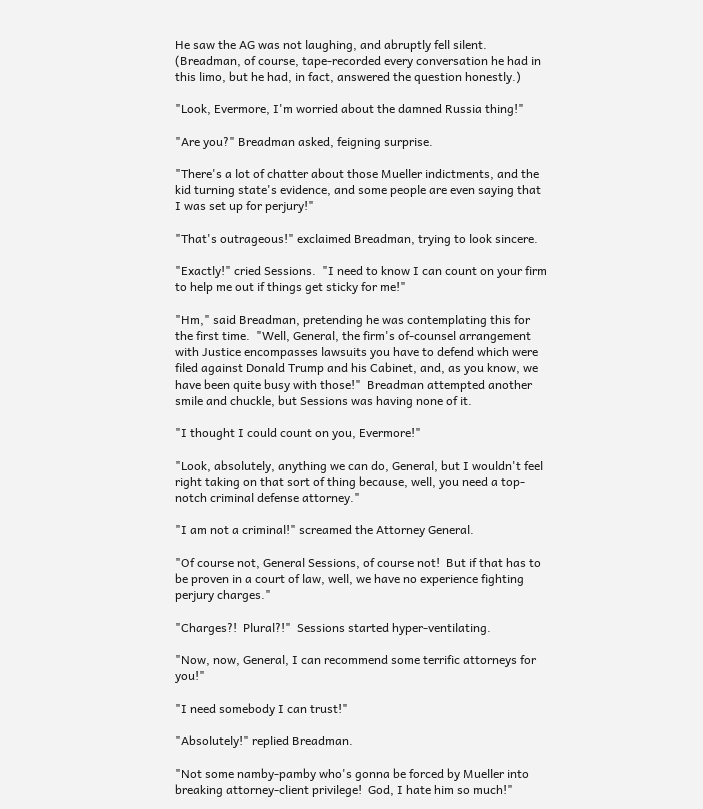He saw the AG was not laughing, and abruptly fell silent.  (Breadman, of course, tape-recorded every conversation he had in this limo, but he had, in fact, answered the question honestly.)

"Look, Evermore, I'm worried about the damned Russia thing!"

"Are you?" Breadman asked, feigning surprise.

"There's a lot of chatter about those Mueller indictments, and the kid turning state's evidence, and some people are even saying that I was set up for perjury!"

"That's outrageous!" exclaimed Breadman, trying to look sincere.

"Exactly!" cried Sessions.  "I need to know I can count on your firm to help me out if things get sticky for me!"

"Hm," said Breadman, pretending he was contemplating this for the first time.  "Well, General, the firm's of-counsel arrangement with Justice encompasses lawsuits you have to defend which were filed against Donald Trump and his Cabinet, and, as you know, we have been quite busy with those!"  Breadman attempted another smile and chuckle, but Sessions was having none of it.

"I thought I could count on you, Evermore!"

"Look, absolutely, anything we can do, General, but I wouldn't feel right taking on that sort of thing because, well, you need a top-notch criminal defense attorney."

"I am not a criminal!" screamed the Attorney General.

"Of course not, General Sessions, of course not!  But if that has to be proven in a court of law, well, we have no experience fighting perjury charges."

"Charges?!  Plural?!"  Sessions started hyper-ventilating.

"Now, now, General, I can recommend some terrific attorneys for you!"

"I need somebody I can trust!"

"Absolutely!" replied Breadman.

"Not some namby-pamby who's gonna be forced by Mueller into breaking attorney-client privilege!  God, I hate him so much!"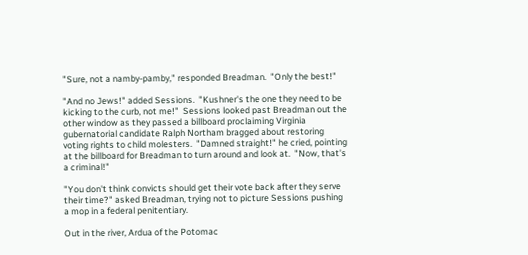"Sure, not a namby-pamby," responded Breadman.  "Only the best!"

"And no Jews!" added Sessions.  "Kushner's the one they need to be kicking to the curb, not me!"  Sessions looked past Breadman out the other window as they passed a billboard proclaiming Virginia gubernatorial candidate Ralph Northam bragged about restoring voting rights to child molesters.  "Damned straight!" he cried, pointing at the billboard for Breadman to turn around and look at.  "Now, that's a criminal!"

"You don't think convicts should get their vote back after they serve their time?" asked Breadman, trying not to picture Sessions pushing a mop in a federal penitentiary.

Out in the river, Ardua of the Potomac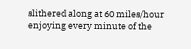slithered along at 60 miles/hour enjoying every minute of the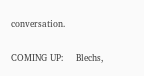conversation.

COMING UP:    Blechs,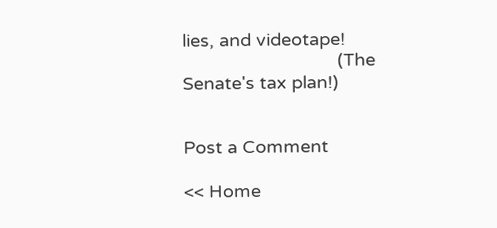lies, and videotape!
                               (The Senate's tax plan!)


Post a Comment

<< Home